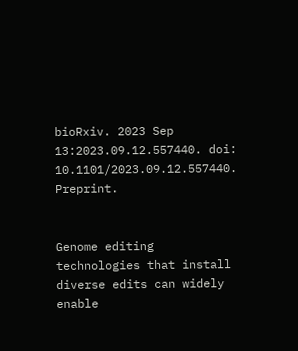bioRxiv. 2023 Sep 13:2023.09.12.557440. doi: 10.1101/2023.09.12.557440. Preprint.


Genome editing technologies that install diverse edits can widely enable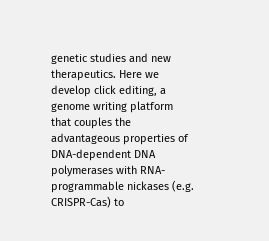genetic studies and new therapeutics. Here we develop click editing, a genome writing platform that couples the advantageous properties of DNA-dependent DNA polymerases with RNA-programmable nickases (e.g. CRISPR-Cas) to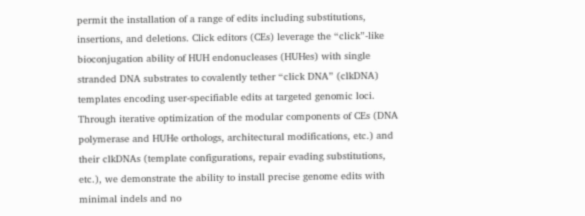permit the installation of a range of edits including substitutions, insertions, and deletions. Click editors (CEs) leverage the “click”-like bioconjugation ability of HUH endonucleases (HUHes) with single stranded DNA substrates to covalently tether “click DNA” (clkDNA) templates encoding user-specifiable edits at targeted genomic loci. Through iterative optimization of the modular components of CEs (DNA polymerase and HUHe orthologs, architectural modifications, etc.) and their clkDNAs (template configurations, repair evading substitutions, etc.), we demonstrate the ability to install precise genome edits with minimal indels and no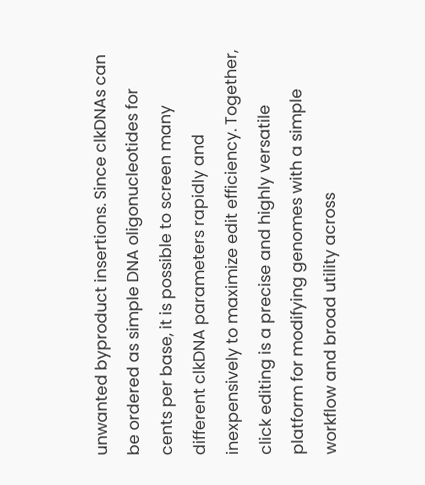unwanted byproduct insertions. Since clkDNAs can be ordered as simple DNA oligonucleotides for cents per base, it is possible to screen many different clkDNA parameters rapidly and inexpensively to maximize edit efficiency. Together, click editing is a precise and highly versatile platform for modifying genomes with a simple workflow and broad utility across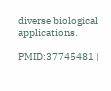diverse biological applications.

PMID:37745481 |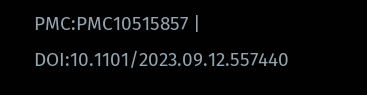PMC:PMC10515857 | DOI:10.1101/2023.09.12.557440